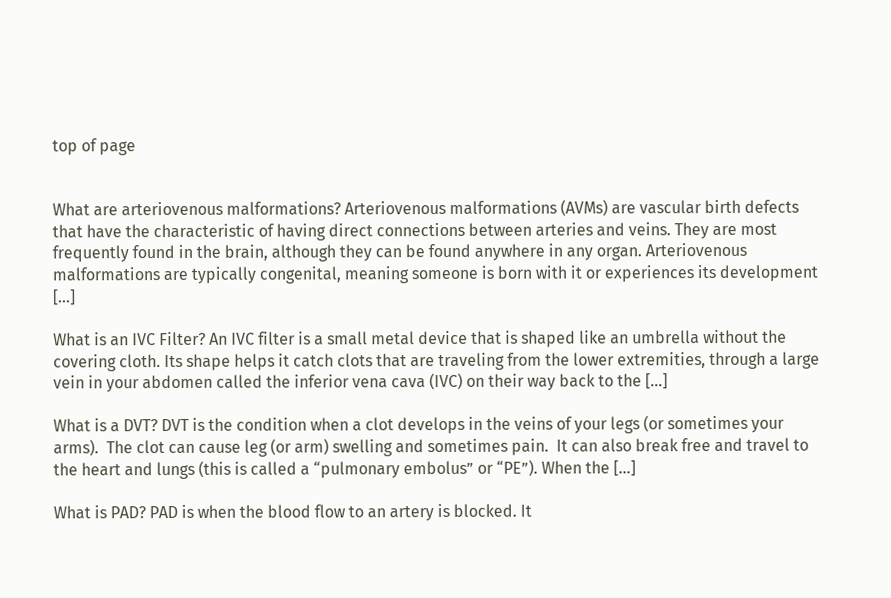top of page


What are arteriovenous malformations? Arteriovenous malformations (AVMs) are vascular birth defects that have the characteristic of having direct connections between arteries and veins. They are most frequently found in the brain, although they can be found anywhere in any organ. Arteriovenous malformations are typically congenital, meaning someone is born with it or experiences its development […]

What is an IVC Filter? An IVC filter is a small metal device that is shaped like an umbrella without the covering cloth. Its shape helps it catch clots that are traveling from the lower extremities, through a large vein in your abdomen called the inferior vena cava (IVC) on their way back to the […]

What is a DVT? DVT is the condition when a clot develops in the veins of your legs (or sometimes your arms).  The clot can cause leg (or arm) swelling and sometimes pain.  It can also break free and travel to the heart and lungs (this is called a “pulmonary embolus” or “PE”). When the […]

What is PAD? PAD is when the blood flow to an artery is blocked. It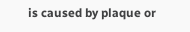is caused by plaque or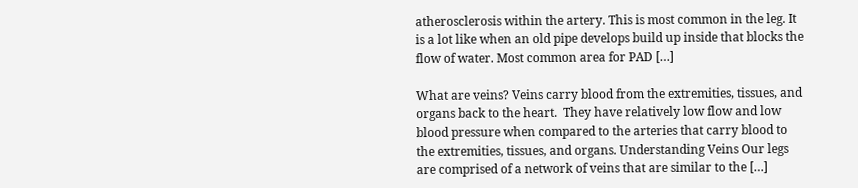atherosclerosis within the artery. This is most common in the leg. It is a lot like when an old pipe develops build up inside that blocks the flow of water. Most common area for PAD […]

What are veins? Veins carry blood from the extremities, tissues, and organs back to the heart.  They have relatively low flow and low blood pressure when compared to the arteries that carry blood to the extremities, tissues, and organs. Understanding Veins Our legs are comprised of a network of veins that are similar to the […]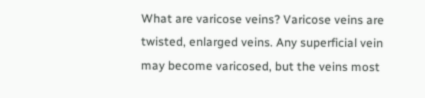What are varicose veins? Varicose veins are twisted, enlarged veins. Any superficial vein may become varicosed, but the veins most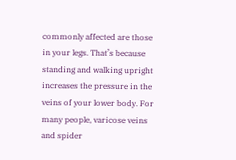commonly affected are those in your legs. That’s because standing and walking upright increases the pressure in the veins of your lower body. For many people, varicose veins and spider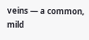veins — a common, mild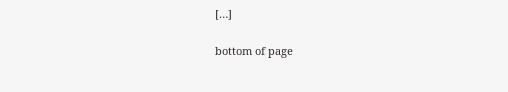[…]

bottom of page